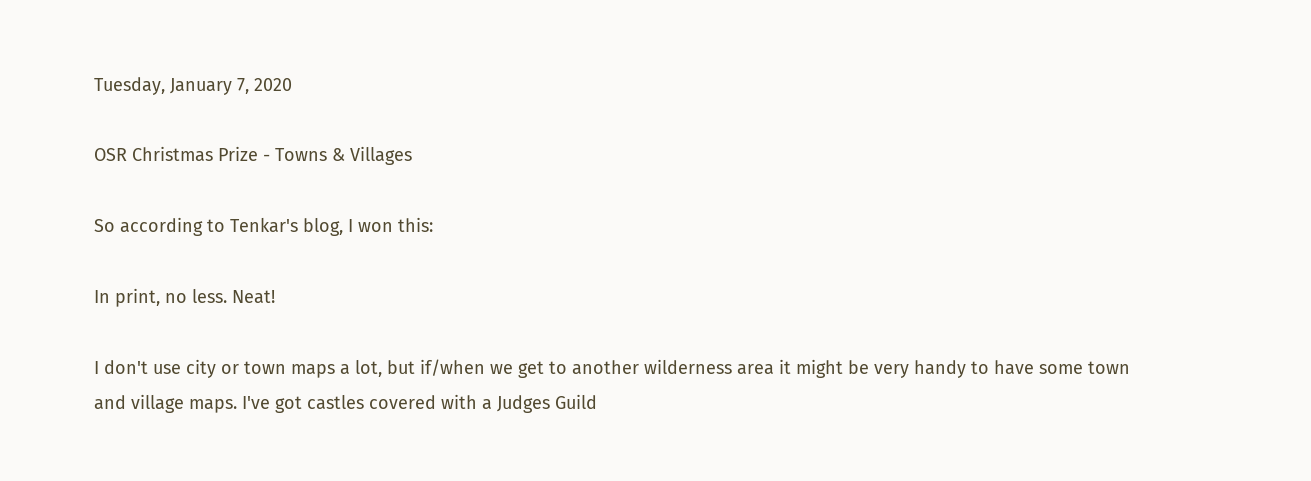Tuesday, January 7, 2020

OSR Christmas Prize - Towns & Villages

So according to Tenkar's blog, I won this:

In print, no less. Neat!

I don't use city or town maps a lot, but if/when we get to another wilderness area it might be very handy to have some town and village maps. I've got castles covered with a Judges Guild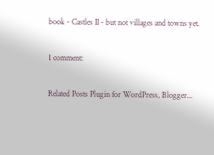book - Castles II - but not villages and towns yet.

1 comment:

Related Posts Plugin for WordPress, Blogger...